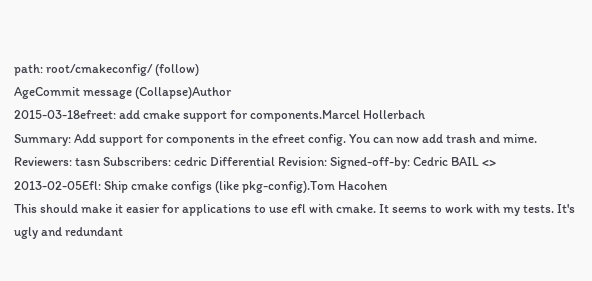path: root/cmakeconfig/ (follow)
AgeCommit message (Collapse)Author
2015-03-18efreet: add cmake support for components.Marcel Hollerbach
Summary: Add support for components in the efreet config. You can now add trash and mime. Reviewers: tasn Subscribers: cedric Differential Revision: Signed-off-by: Cedric BAIL <>
2013-02-05Efl: Ship cmake configs (like pkg-config).Tom Hacohen
This should make it easier for applications to use efl with cmake. It seems to work with my tests. It's ugly and redundant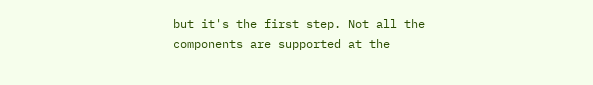but it's the first step. Not all the components are supported at the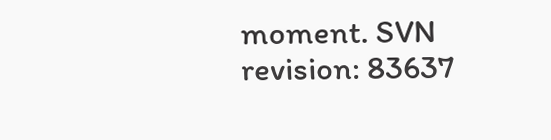moment. SVN revision: 83637